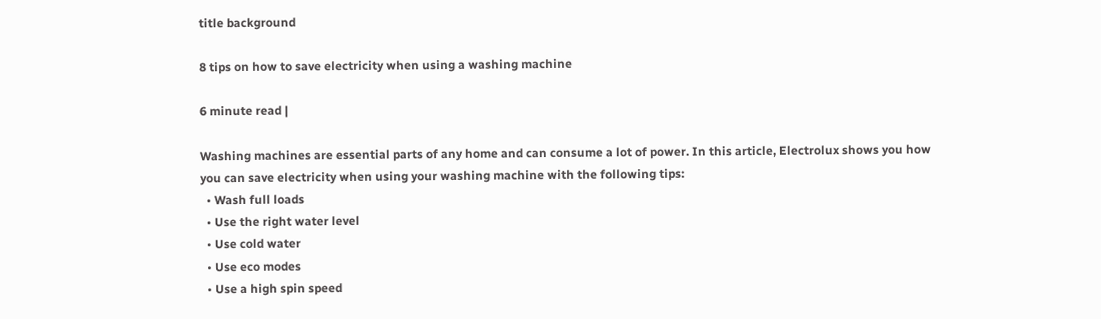title background

8 tips on how to save electricity when using a washing machine

6 minute read |

Washing machines are essential parts of any home and can consume a lot of power. In this article, Electrolux shows you how you can save electricity when using your washing machine with the following tips:
  • Wash full loads
  • Use the right water level
  • Use cold water
  • Use eco modes
  • Use a high spin speed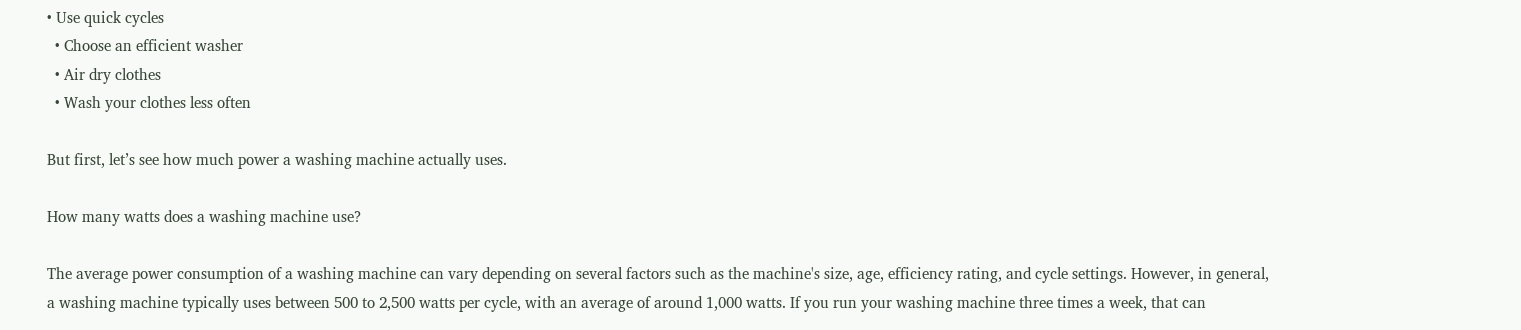• Use quick cycles
  • Choose an efficient washer
  • Air dry clothes
  • Wash your clothes less often

But first, let’s see how much power a washing machine actually uses.

How many watts does a washing machine use?

The average power consumption of a washing machine can vary depending on several factors such as the machine's size, age, efficiency rating, and cycle settings. However, in general, a washing machine typically uses between 500 to 2,500 watts per cycle, with an average of around 1,000 watts. If you run your washing machine three times a week, that can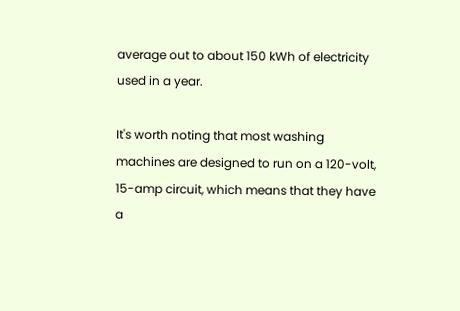average out to about 150 kWh of electricity used in a year.

It's worth noting that most washing machines are designed to run on a 120-volt, 15-amp circuit, which means that they have a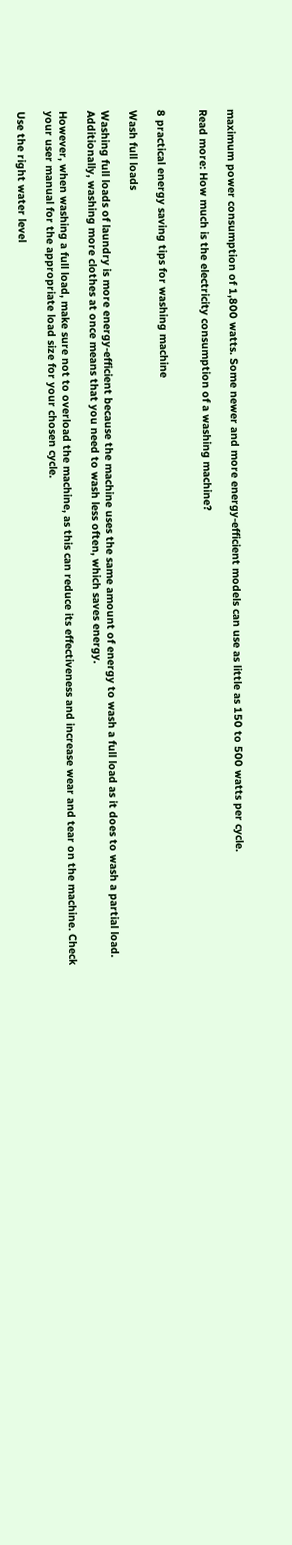maximum power consumption of 1,800 watts. Some newer and more energy-efficient models can use as little as 150 to 500 watts per cycle.

Read more: How much is the electricity consumption of a washing machine?


8 practical energy saving tips for washing machine

Wash full loads

Washing full loads of laundry is more energy-efficient because the machine uses the same amount of energy to wash a full load as it does to wash a partial load. Additionally, washing more clothes at once means that you need to wash less often, which saves energy.

However, when washing a full load, make sure not to overload the machine, as this can reduce its effectiveness and increase wear and tear on the machine. Check your user manual for the appropriate load size for your chosen cycle.

Use the right water level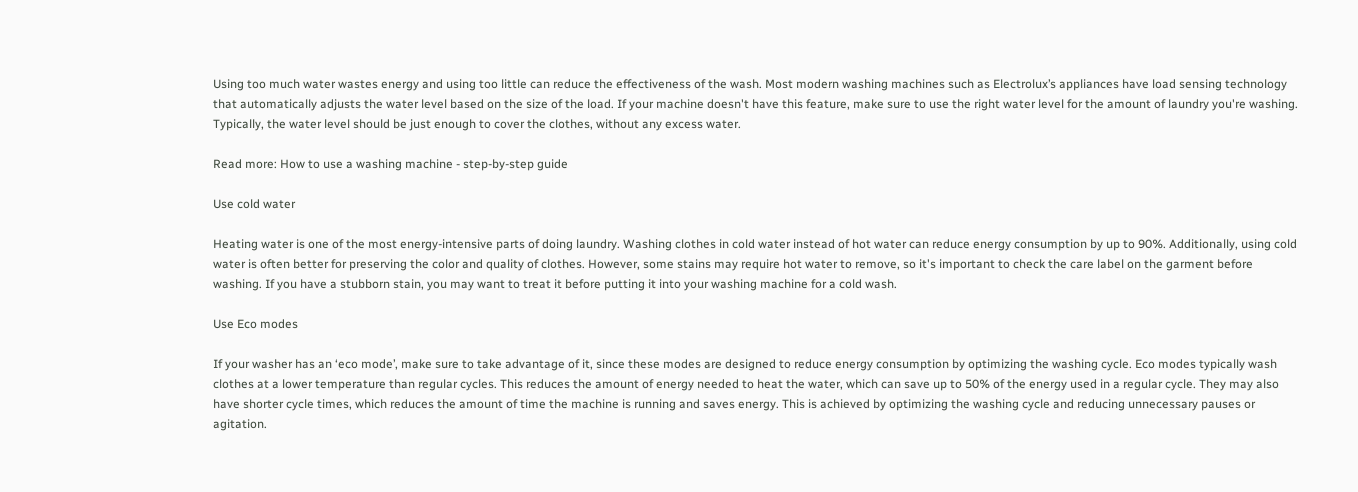Using too much water wastes energy and using too little can reduce the effectiveness of the wash. Most modern washing machines such as Electrolux’s appliances have load sensing technology that automatically adjusts the water level based on the size of the load. If your machine doesn't have this feature, make sure to use the right water level for the amount of laundry you're washing. Typically, the water level should be just enough to cover the clothes, without any excess water.

Read more: How to use a washing machine - step-by-step guide

Use cold water

Heating water is one of the most energy-intensive parts of doing laundry. Washing clothes in cold water instead of hot water can reduce energy consumption by up to 90%. Additionally, using cold water is often better for preserving the color and quality of clothes. However, some stains may require hot water to remove, so it's important to check the care label on the garment before washing. If you have a stubborn stain, you may want to treat it before putting it into your washing machine for a cold wash.

Use Eco modes

If your washer has an ‘eco mode’, make sure to take advantage of it, since these modes are designed to reduce energy consumption by optimizing the washing cycle. Eco modes typically wash clothes at a lower temperature than regular cycles. This reduces the amount of energy needed to heat the water, which can save up to 50% of the energy used in a regular cycle. They may also have shorter cycle times, which reduces the amount of time the machine is running and saves energy. This is achieved by optimizing the washing cycle and reducing unnecessary pauses or agitation.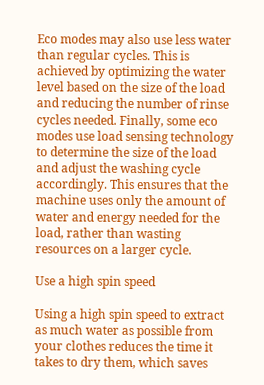Eco modes may also use less water than regular cycles. This is achieved by optimizing the water level based on the size of the load and reducing the number of rinse cycles needed. Finally, some eco modes use load sensing technology to determine the size of the load and adjust the washing cycle accordingly. This ensures that the machine uses only the amount of water and energy needed for the load, rather than wasting resources on a larger cycle.

Use a high spin speed

Using a high spin speed to extract as much water as possible from your clothes reduces the time it takes to dry them, which saves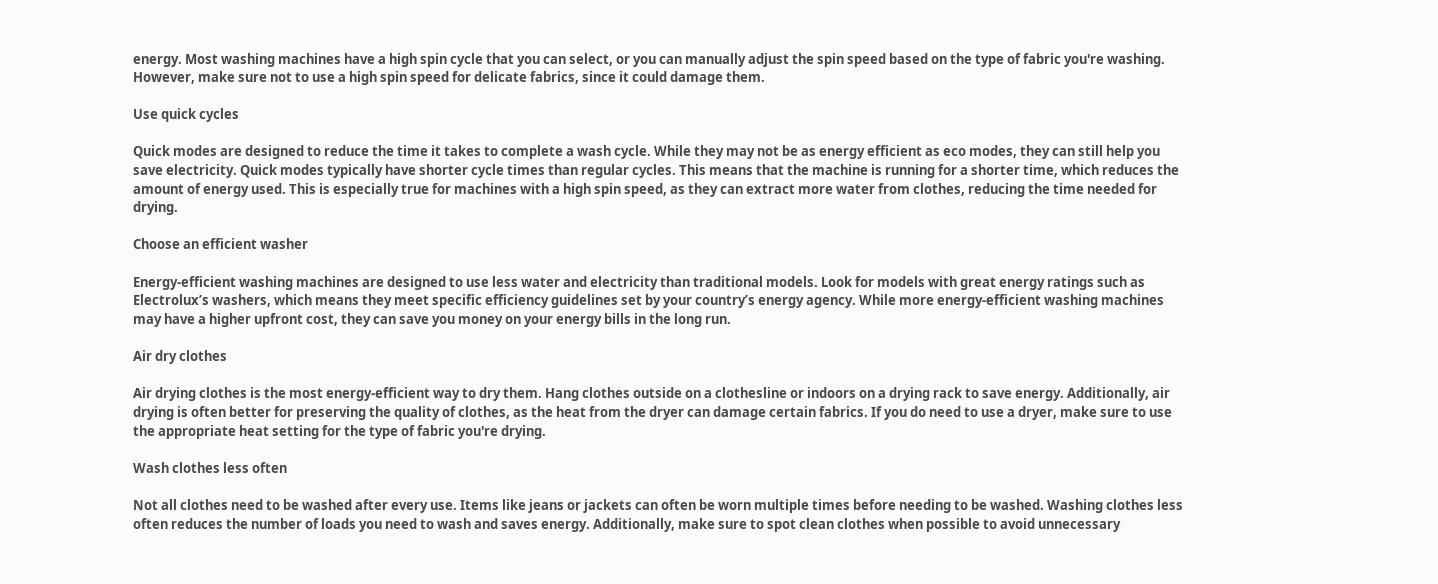energy. Most washing machines have a high spin cycle that you can select, or you can manually adjust the spin speed based on the type of fabric you're washing. However, make sure not to use a high spin speed for delicate fabrics, since it could damage them.

Use quick cycles

Quick modes are designed to reduce the time it takes to complete a wash cycle. While they may not be as energy efficient as eco modes, they can still help you save electricity. Quick modes typically have shorter cycle times than regular cycles. This means that the machine is running for a shorter time, which reduces the amount of energy used. This is especially true for machines with a high spin speed, as they can extract more water from clothes, reducing the time needed for drying.

Choose an efficient washer

Energy-efficient washing machines are designed to use less water and electricity than traditional models. Look for models with great energy ratings such as Electrolux’s washers, which means they meet specific efficiency guidelines set by your country’s energy agency. While more energy-efficient washing machines may have a higher upfront cost, they can save you money on your energy bills in the long run.

Air dry clothes

Air drying clothes is the most energy-efficient way to dry them. Hang clothes outside on a clothesline or indoors on a drying rack to save energy. Additionally, air drying is often better for preserving the quality of clothes, as the heat from the dryer can damage certain fabrics. If you do need to use a dryer, make sure to use the appropriate heat setting for the type of fabric you're drying.

Wash clothes less often

Not all clothes need to be washed after every use. Items like jeans or jackets can often be worn multiple times before needing to be washed. Washing clothes less often reduces the number of loads you need to wash and saves energy. Additionally, make sure to spot clean clothes when possible to avoid unnecessary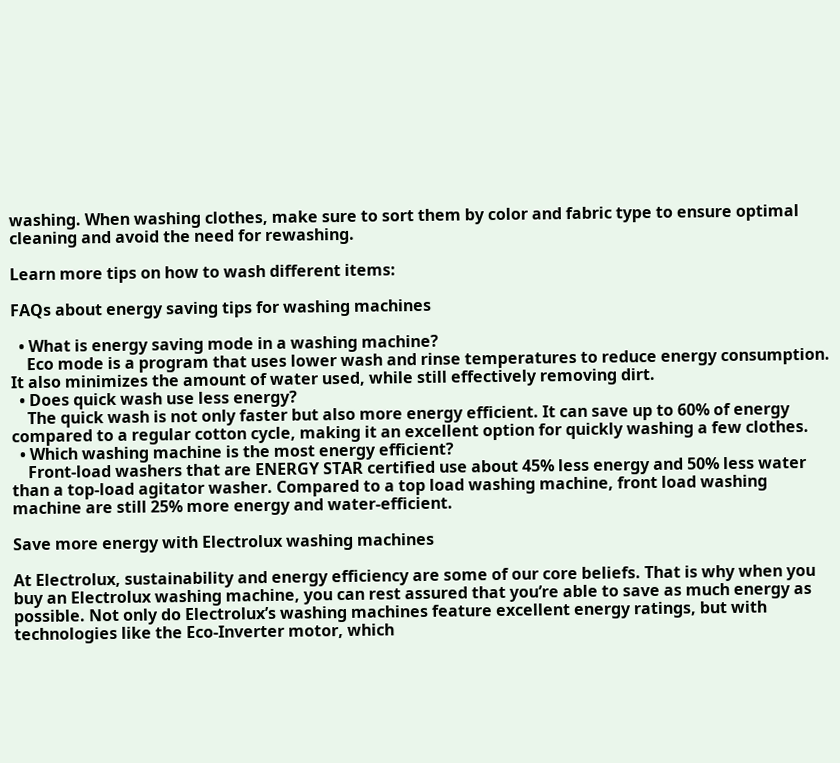washing. When washing clothes, make sure to sort them by color and fabric type to ensure optimal cleaning and avoid the need for rewashing.

Learn more tips on how to wash different items:

FAQs about energy saving tips for washing machines

  • What is energy saving mode in a washing machine?
    Eco mode is a program that uses lower wash and rinse temperatures to reduce energy consumption. It also minimizes the amount of water used, while still effectively removing dirt.
  • Does quick wash use less energy?
    The quick wash is not only faster but also more energy efficient. It can save up to 60% of energy compared to a regular cotton cycle, making it an excellent option for quickly washing a few clothes.
  • Which washing machine is the most energy efficient?
    Front-load washers that are ENERGY STAR certified use about 45% less energy and 50% less water than a top-load agitator washer. Compared to a top load washing machine, front load washing machine are still 25% more energy and water-efficient.

Save more energy with Electrolux washing machines

At Electrolux, sustainability and energy efficiency are some of our core beliefs. That is why when you buy an Electrolux washing machine, you can rest assured that you’re able to save as much energy as possible. Not only do Electrolux’s washing machines feature excellent energy ratings, but with technologies like the Eco-Inverter motor, which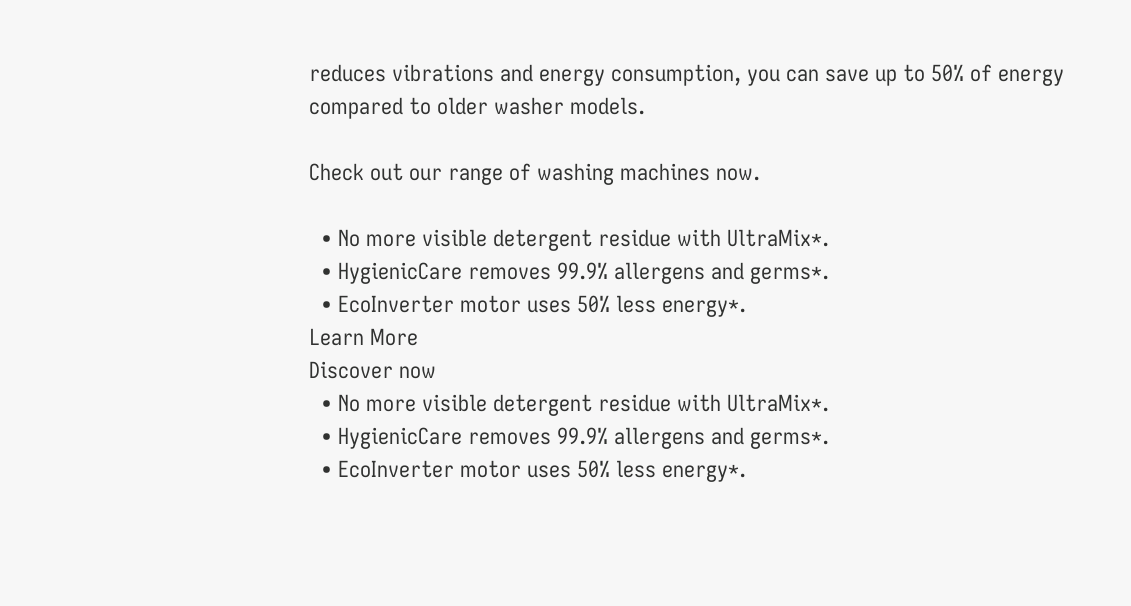reduces vibrations and energy consumption, you can save up to 50% of energy compared to older washer models.

Check out our range of washing machines now.

  • No more visible detergent residue with UltraMix*.
  • HygienicCare removes 99.9% allergens and germs*.
  • EcoInverter motor uses 50% less energy*.
Learn More
Discover now
  • No more visible detergent residue with UltraMix*.
  • HygienicCare removes 99.9% allergens and germs*.
  • EcoInverter motor uses 50% less energy*.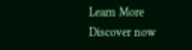Learn More
Discover now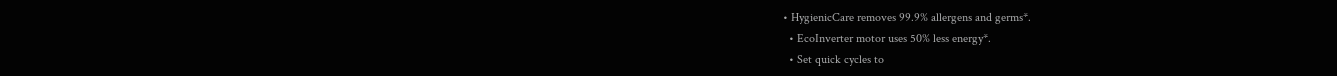• HygienicCare removes 99.9% allergens and germs*.
  • EcoInverter motor uses 50% less energy*.
  • Set quick cycles to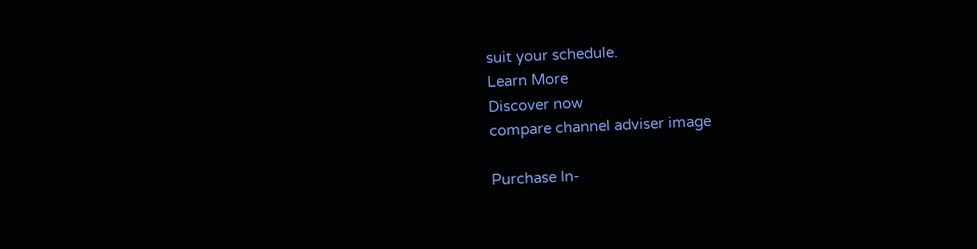suit your schedule.
Learn More
Discover now
compare channel adviser image

Purchase In-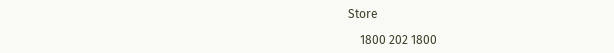Store

    1800 202 1800